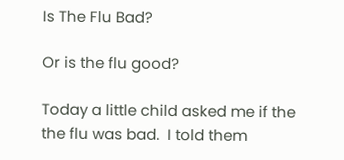Is The Flu Bad?

Or is the flu good?

Today a little child asked me if the the flu was bad.  I told them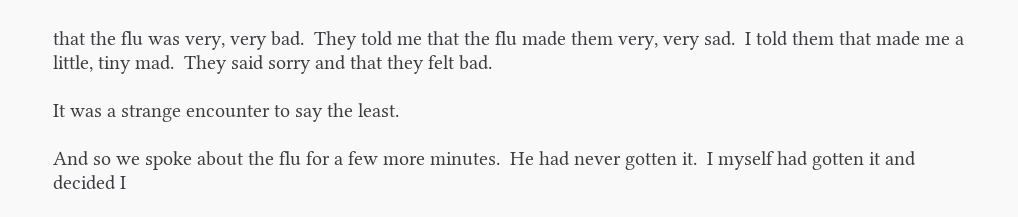that the flu was very, very bad.  They told me that the flu made them very, very sad.  I told them that made me a little, tiny mad.  They said sorry and that they felt bad.

It was a strange encounter to say the least.

And so we spoke about the flu for a few more minutes.  He had never gotten it.  I myself had gotten it and decided I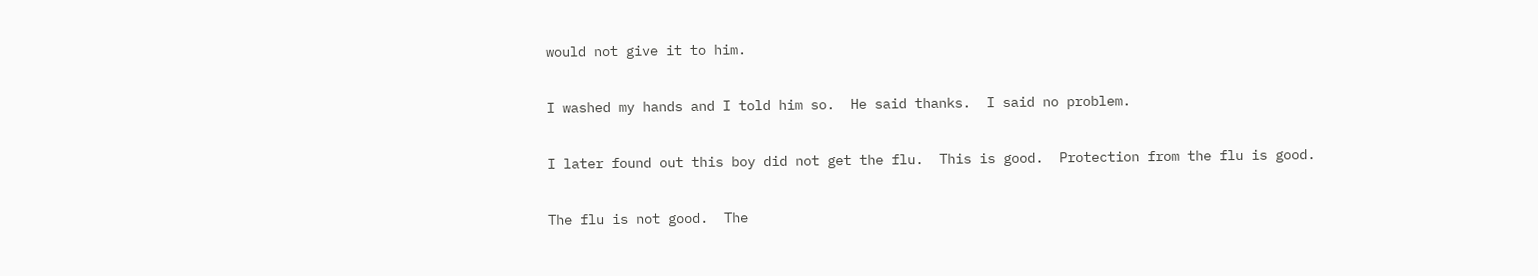would not give it to him.

I washed my hands and I told him so.  He said thanks.  I said no problem.

I later found out this boy did not get the flu.  This is good.  Protection from the flu is good.

The flu is not good.  The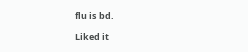flu is bd.

Liked it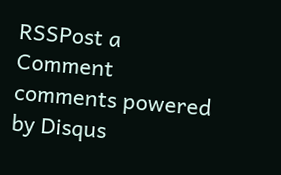RSSPost a Comment
comments powered by Disqus